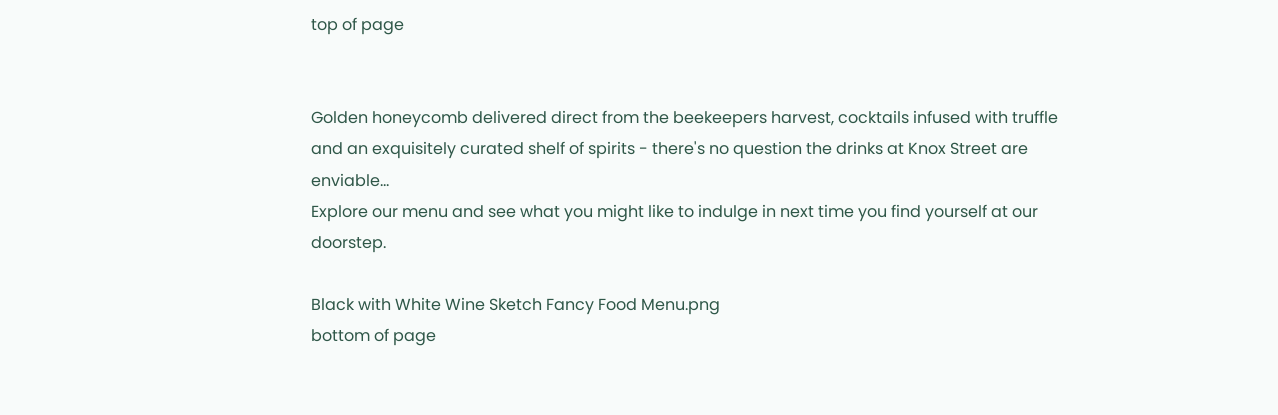top of page


Golden honeycomb delivered direct from the beekeepers harvest, cocktails infused with truffle and an exquisitely curated shelf of spirits - there's no question the drinks at Knox Street are enviable...
Explore our menu and see what you might like to indulge in next time you find yourself at our doorstep.

Black with White Wine Sketch Fancy Food Menu.png
bottom of page